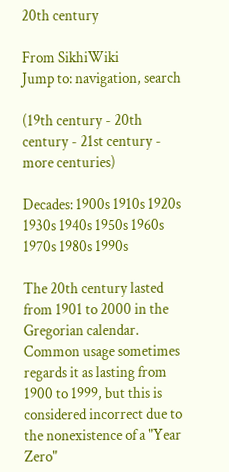20th century

From SikhiWiki
Jump to: navigation, search

(19th century - 20th century - 21st century - more centuries)

Decades: 1900s 1910s 1920s 1930s 1940s 1950s 1960s 1970s 1980s 1990s

The 20th century lasted from 1901 to 2000 in the Gregorian calendar. Common usage sometimes regards it as lasting from 1900 to 1999, but this is considered incorrect due to the nonexistence of a "Year Zero"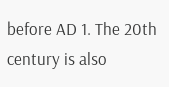before AD 1. The 20th century is also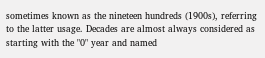sometimes known as the nineteen hundreds (1900s), referring to the latter usage. Decades are almost always considered as starting with the "0" year and named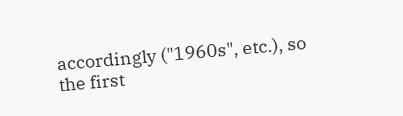accordingly ("1960s", etc.), so the first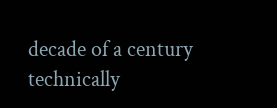decade of a century technically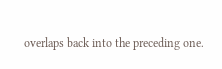overlaps back into the preceding one.